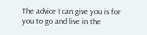The advice I can give you is for you to go and live in the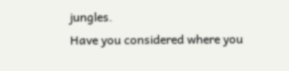jungles.
Have you considered where you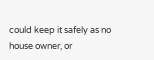could keep it safely as no house owner, or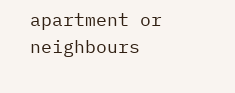apartment or neighbours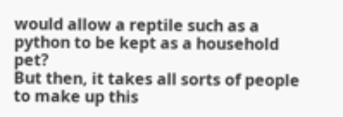would allow a reptile such as a python to be kept as a household pet?
But then, it takes all sorts of people to make up this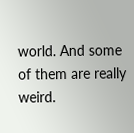world. And some of them are really weird.